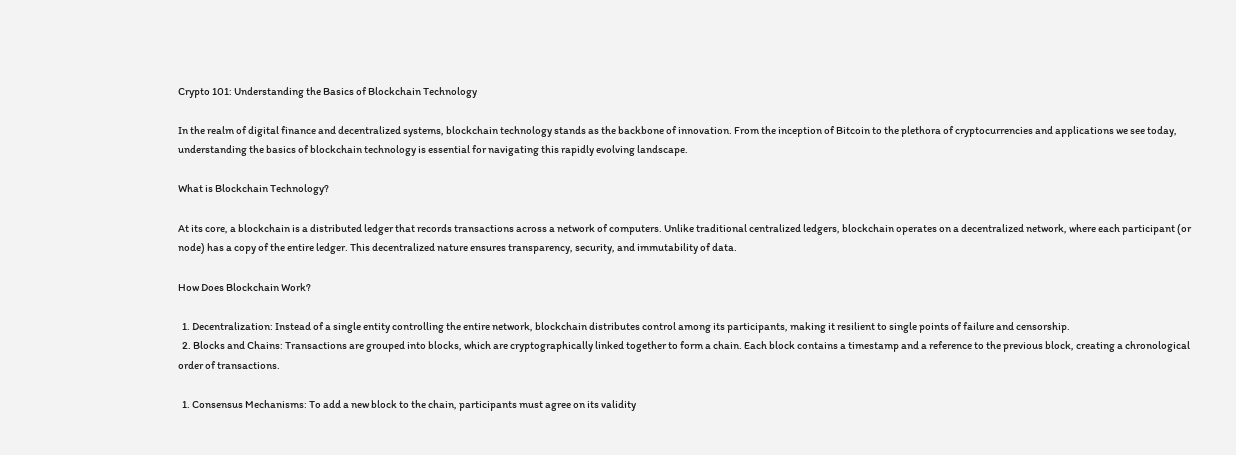Crypto 101: Understanding the Basics of Blockchain Technology

In the realm of digital finance and decentralized systems, blockchain technology stands as the backbone of innovation. From the inception of Bitcoin to the plethora of cryptocurrencies and applications we see today, understanding the basics of blockchain technology is essential for navigating this rapidly evolving landscape.

What is Blockchain Technology?

At its core, a blockchain is a distributed ledger that records transactions across a network of computers. Unlike traditional centralized ledgers, blockchain operates on a decentralized network, where each participant (or node) has a copy of the entire ledger. This decentralized nature ensures transparency, security, and immutability of data.

How Does Blockchain Work?

  1. Decentralization: Instead of a single entity controlling the entire network, blockchain distributes control among its participants, making it resilient to single points of failure and censorship.
  2. Blocks and Chains: Transactions are grouped into blocks, which are cryptographically linked together to form a chain. Each block contains a timestamp and a reference to the previous block, creating a chronological order of transactions.

  1. Consensus Mechanisms: To add a new block to the chain, participants must agree on its validity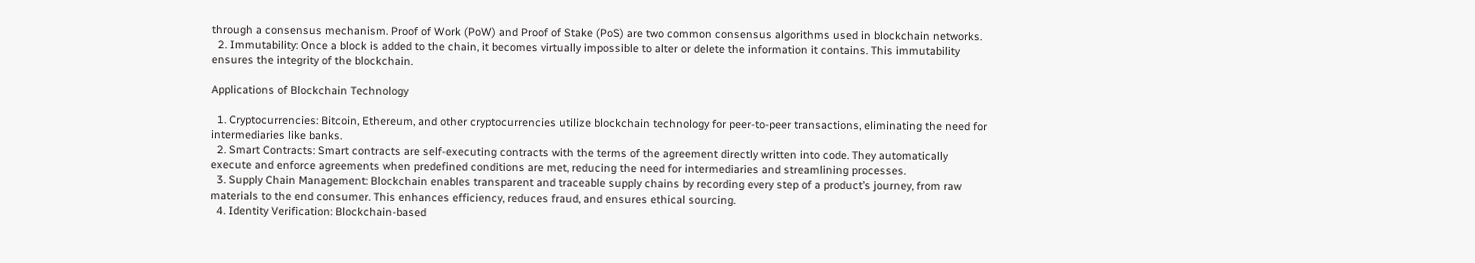through a consensus mechanism. Proof of Work (PoW) and Proof of Stake (PoS) are two common consensus algorithms used in blockchain networks.
  2. Immutability: Once a block is added to the chain, it becomes virtually impossible to alter or delete the information it contains. This immutability ensures the integrity of the blockchain.

Applications of Blockchain Technology

  1. Cryptocurrencies: Bitcoin, Ethereum, and other cryptocurrencies utilize blockchain technology for peer-to-peer transactions, eliminating the need for intermediaries like banks.
  2. Smart Contracts: Smart contracts are self-executing contracts with the terms of the agreement directly written into code. They automatically execute and enforce agreements when predefined conditions are met, reducing the need for intermediaries and streamlining processes.
  3. Supply Chain Management: Blockchain enables transparent and traceable supply chains by recording every step of a product’s journey, from raw materials to the end consumer. This enhances efficiency, reduces fraud, and ensures ethical sourcing.
  4. Identity Verification: Blockchain-based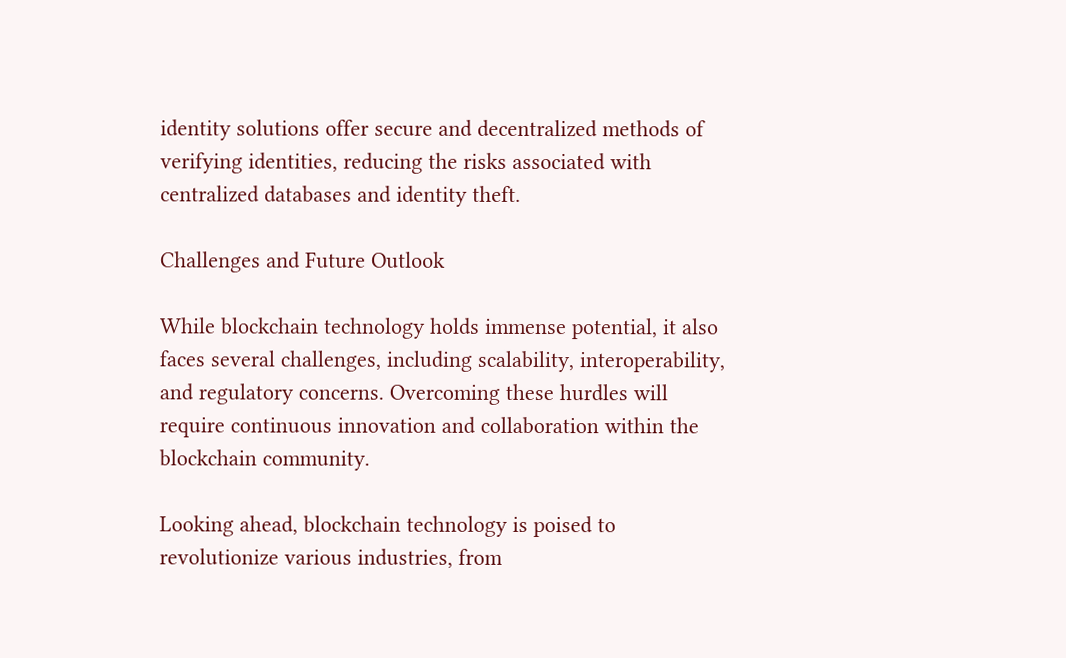identity solutions offer secure and decentralized methods of verifying identities, reducing the risks associated with centralized databases and identity theft.

Challenges and Future Outlook

While blockchain technology holds immense potential, it also faces several challenges, including scalability, interoperability, and regulatory concerns. Overcoming these hurdles will require continuous innovation and collaboration within the blockchain community.

Looking ahead, blockchain technology is poised to revolutionize various industries, from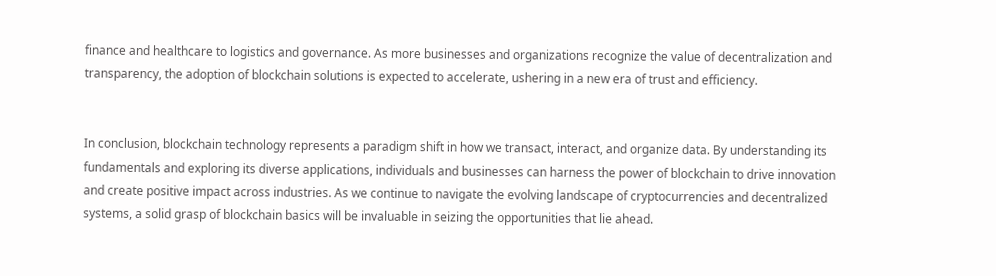finance and healthcare to logistics and governance. As more businesses and organizations recognize the value of decentralization and transparency, the adoption of blockchain solutions is expected to accelerate, ushering in a new era of trust and efficiency.


In conclusion, blockchain technology represents a paradigm shift in how we transact, interact, and organize data. By understanding its fundamentals and exploring its diverse applications, individuals and businesses can harness the power of blockchain to drive innovation and create positive impact across industries. As we continue to navigate the evolving landscape of cryptocurrencies and decentralized systems, a solid grasp of blockchain basics will be invaluable in seizing the opportunities that lie ahead.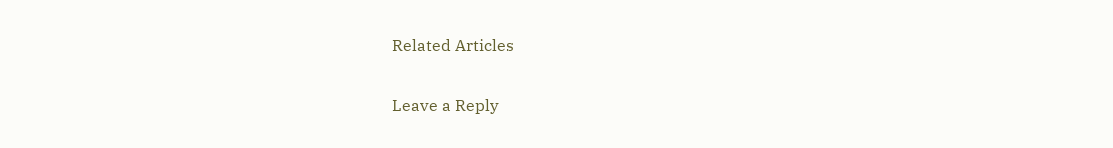Related Articles

Leave a Reply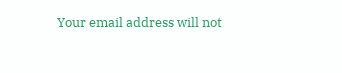Your email address will not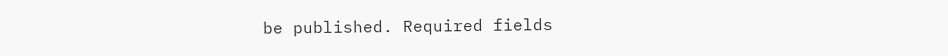be published. Required fields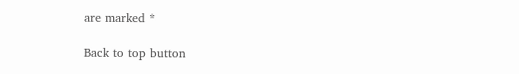are marked *

Back to top button